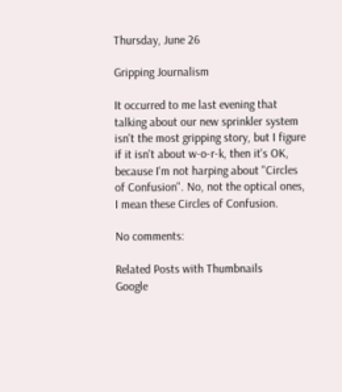Thursday, June 26

Gripping Journalism

It occurred to me last evening that talking about our new sprinkler system isn't the most gripping story, but I figure if it isn't about w-o-r-k, then it's OK, because I'm not harping about "Circles of Confusion". No, not the optical ones, I mean these Circles of Confusion.

No comments:

Related Posts with Thumbnails
Google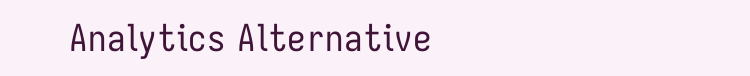Analytics Alternative